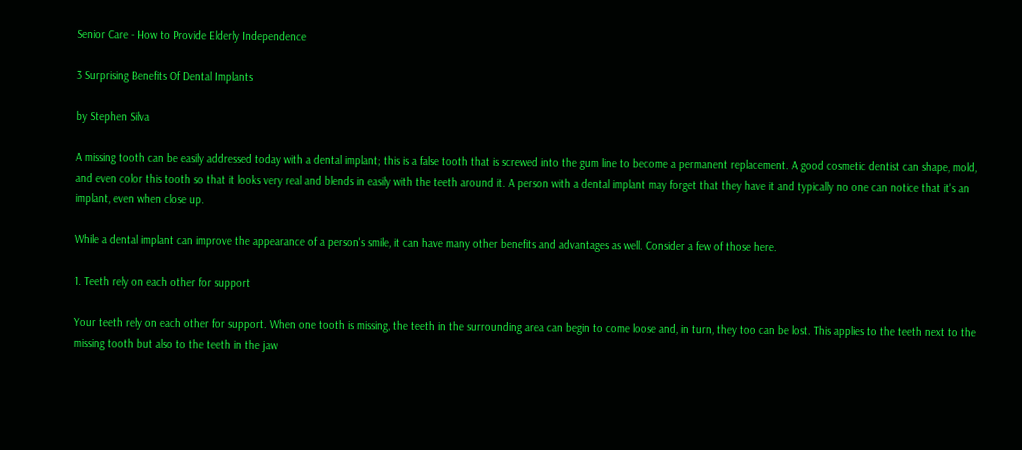Senior Care - How to Provide Elderly Independence

3 Surprising Benefits Of Dental Implants

by Stephen Silva

A missing tooth can be easily addressed today with a dental implant; this is a false tooth that is screwed into the gum line to become a permanent replacement. A good cosmetic dentist can shape, mold, and even color this tooth so that it looks very real and blends in easily with the teeth around it. A person with a dental implant may forget that they have it and typically no one can notice that it's an implant, even when close up.

While a dental implant can improve the appearance of a person's smile, it can have many other benefits and advantages as well. Consider a few of those here.

1. Teeth rely on each other for support

Your teeth rely on each other for support. When one tooth is missing, the teeth in the surrounding area can begin to come loose and, in turn, they too can be lost. This applies to the teeth next to the missing tooth but also to the teeth in the jaw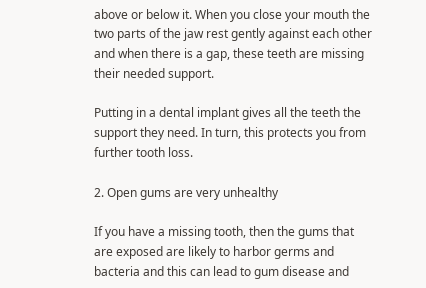above or below it. When you close your mouth the two parts of the jaw rest gently against each other and when there is a gap, these teeth are missing their needed support.

Putting in a dental implant gives all the teeth the support they need. In turn, this protects you from further tooth loss.

2. Open gums are very unhealthy

If you have a missing tooth, then the gums that are exposed are likely to harbor germs and bacteria and this can lead to gum disease and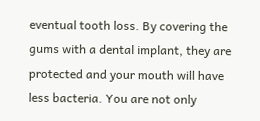eventual tooth loss. By covering the gums with a dental implant, they are protected and your mouth will have less bacteria. You are not only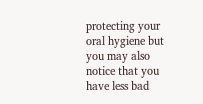protecting your oral hygiene but you may also notice that you have less bad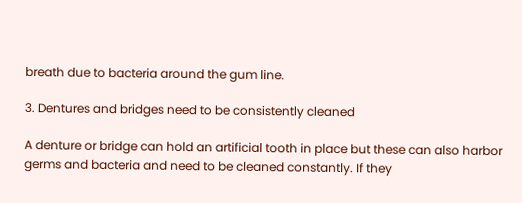breath due to bacteria around the gum line.

3. Dentures and bridges need to be consistently cleaned

A denture or bridge can hold an artificial tooth in place but these can also harbor germs and bacteria and need to be cleaned constantly. If they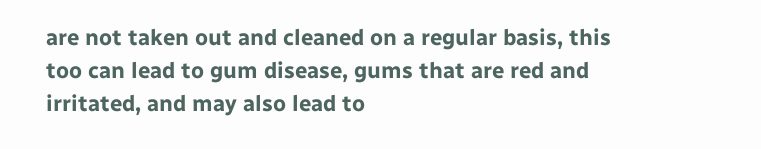are not taken out and cleaned on a regular basis, this too can lead to gum disease, gums that are red and irritated, and may also lead to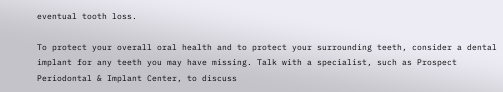eventual tooth loss.

To protect your overall oral health and to protect your surrounding teeth, consider a dental implant for any teeth you may have missing. Talk with a specialist, such as Prospect Periodontal & Implant Center, to discuss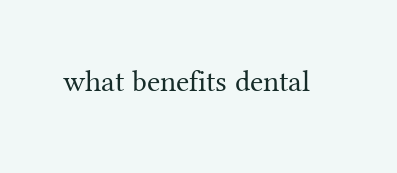what benefits dental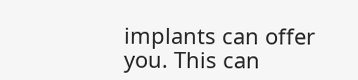implants can offer you. This can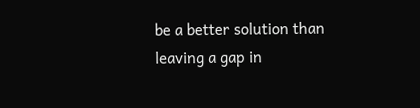be a better solution than leaving a gap in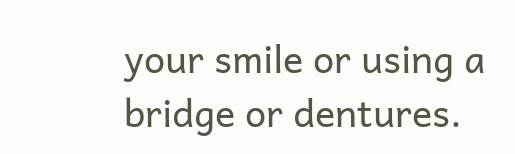your smile or using a bridge or dentures.